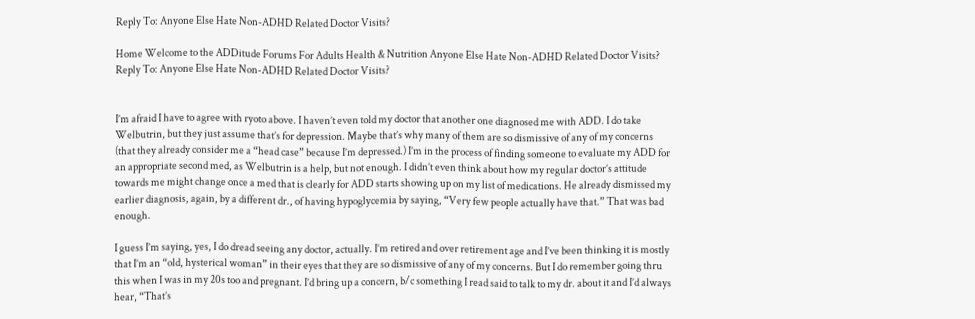Reply To: Anyone Else Hate Non-ADHD Related Doctor Visits?

Home Welcome to the ADDitude Forums For Adults Health & Nutrition Anyone Else Hate Non-ADHD Related Doctor Visits? Reply To: Anyone Else Hate Non-ADHD Related Doctor Visits?


I’m afraid I have to agree with ryoto above. I haven’t even told my doctor that another one diagnosed me with ADD. I do take Welbutrin, but they just assume that’s for depression. Maybe that’s why many of them are so dismissive of any of my concerns (that they already consider me a “head case” because I’m depressed.) I’m in the process of finding someone to evaluate my ADD for an appropriate second med, as Welbutrin is a help, but not enough. I didn’t even think about how my regular doctor’s attitude towards me might change once a med that is clearly for ADD starts showing up on my list of medications. He already dismissed my earlier diagnosis, again, by a different dr., of having hypoglycemia by saying, “Very few people actually have that.” That was bad enough.

I guess I’m saying, yes, I do dread seeing any doctor, actually. I’m retired and over retirement age and I’ve been thinking it is mostly that I’m an “old, hysterical woman” in their eyes that they are so dismissive of any of my concerns. But I do remember going thru this when I was in my 20s too and pregnant. I’d bring up a concern, b/c something I read said to talk to my dr. about it and I’d always hear, “That’s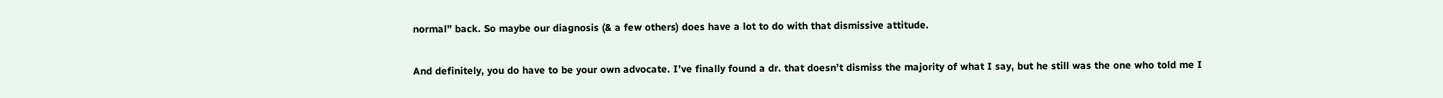normal” back. So maybe our diagnosis (& a few others) does have a lot to do with that dismissive attitude.

And definitely, you do have to be your own advocate. I’ve finally found a dr. that doesn’t dismiss the majority of what I say, but he still was the one who told me I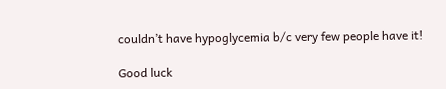couldn’t have hypoglycemia b/c very few people have it!

Good luck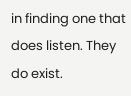in finding one that does listen. They do exist.